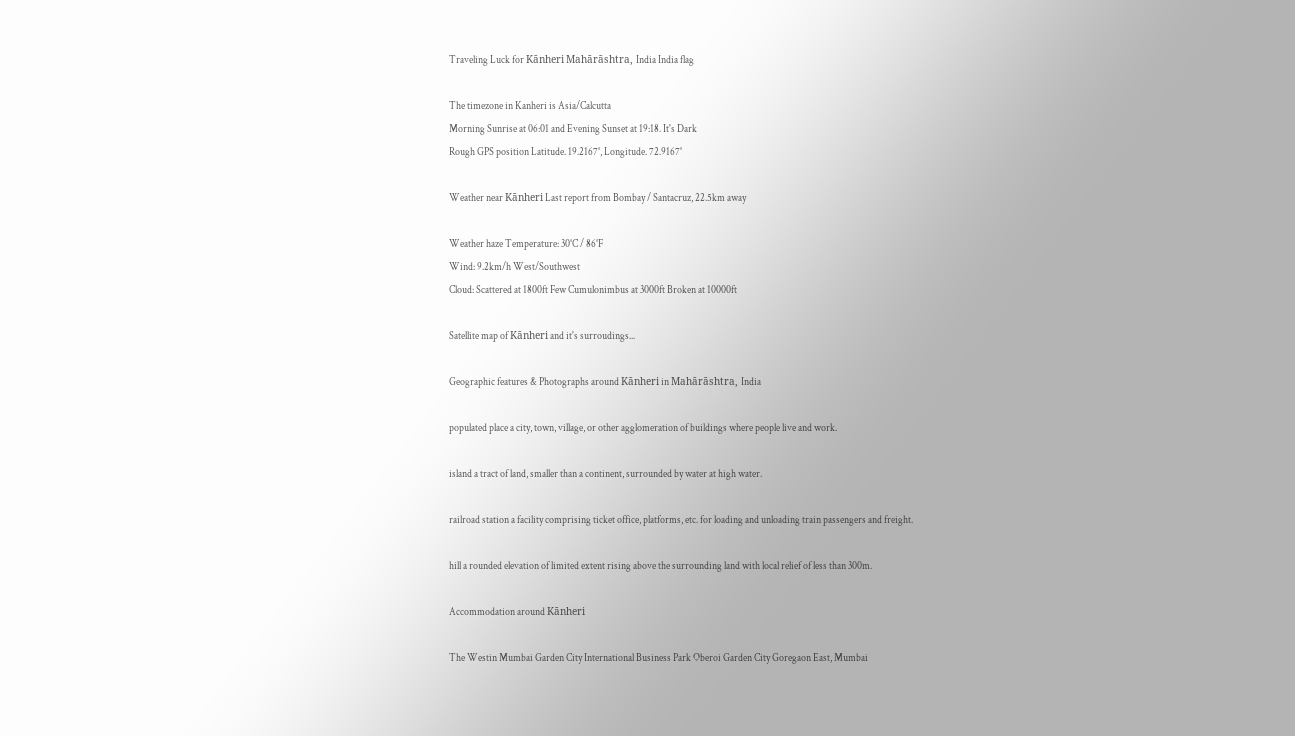Traveling Luck for Kānheri Mahārāshtra, India India flag

The timezone in Kanheri is Asia/Calcutta
Morning Sunrise at 06:01 and Evening Sunset at 19:18. It's Dark
Rough GPS position Latitude. 19.2167°, Longitude. 72.9167°

Weather near Kānheri Last report from Bombay / Santacruz, 22.5km away

Weather haze Temperature: 30°C / 86°F
Wind: 9.2km/h West/Southwest
Cloud: Scattered at 1800ft Few Cumulonimbus at 3000ft Broken at 10000ft

Satellite map of Kānheri and it's surroudings...

Geographic features & Photographs around Kānheri in Mahārāshtra, India

populated place a city, town, village, or other agglomeration of buildings where people live and work.

island a tract of land, smaller than a continent, surrounded by water at high water.

railroad station a facility comprising ticket office, platforms, etc. for loading and unloading train passengers and freight.

hill a rounded elevation of limited extent rising above the surrounding land with local relief of less than 300m.

Accommodation around Kānheri

The Westin Mumbai Garden City International Business Park Oberoi Garden City Goregaon East, Mumbai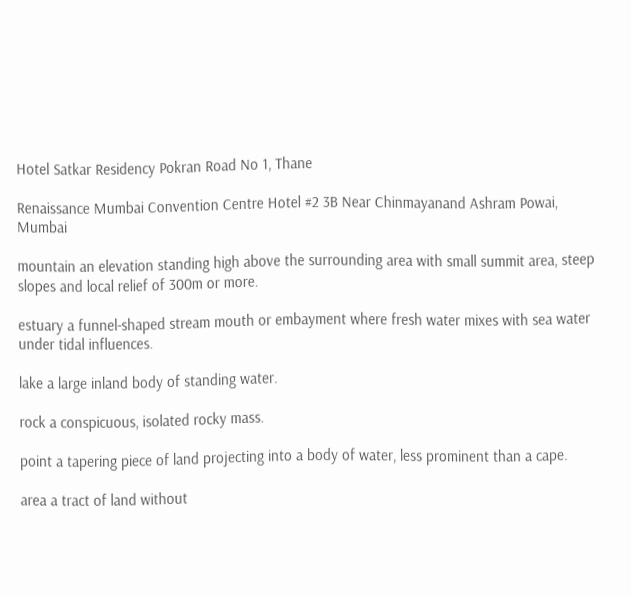Hotel Satkar Residency Pokran Road No 1, Thane

Renaissance Mumbai Convention Centre Hotel #2 3B Near Chinmayanand Ashram Powai, Mumbai

mountain an elevation standing high above the surrounding area with small summit area, steep slopes and local relief of 300m or more.

estuary a funnel-shaped stream mouth or embayment where fresh water mixes with sea water under tidal influences.

lake a large inland body of standing water.

rock a conspicuous, isolated rocky mass.

point a tapering piece of land projecting into a body of water, less prominent than a cape.

area a tract of land without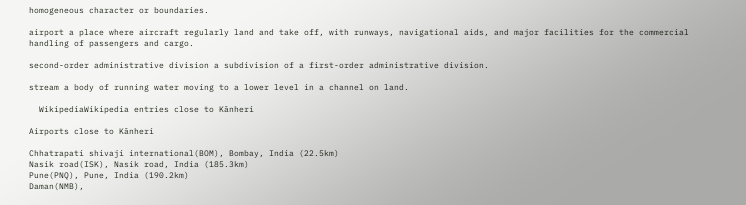homogeneous character or boundaries.

airport a place where aircraft regularly land and take off, with runways, navigational aids, and major facilities for the commercial handling of passengers and cargo.

second-order administrative division a subdivision of a first-order administrative division.

stream a body of running water moving to a lower level in a channel on land.

  WikipediaWikipedia entries close to Kānheri

Airports close to Kānheri

Chhatrapati shivaji international(BOM), Bombay, India (22.5km)
Nasik road(ISK), Nasik road, India (185.3km)
Pune(PNQ), Pune, India (190.2km)
Daman(NMB),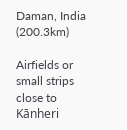Daman, India (200.3km)

Airfields or small strips close to Kānheri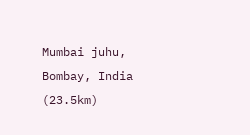Mumbai juhu, Bombay, India (23.5km)